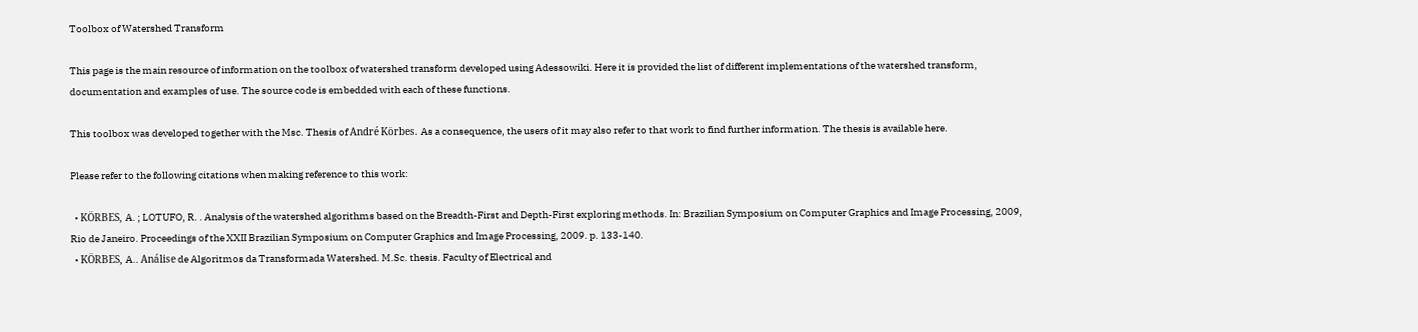Toolbox of Watershed Transform

This page is the main resource of information on the toolbox of watershed transform developed using Adessowiki. Here it is provided the list of different implementations of the watershed transform, documentation and examples of use. The source code is embedded with each of these functions.

This toolbox was developed together with the Msc. Thesis of André Körbes. As a consequence, the users of it may also refer to that work to find further information. The thesis is available here.

Please refer to the following citations when making reference to this work:

  • KÖRBES, A. ; LOTUFO, R. . Analysis of the watershed algorithms based on the Breadth-First and Depth-First exploring methods. In: Brazilian Symposium on Computer Graphics and Image Processing, 2009, Rio de Janeiro. Proceedings of the XXII Brazilian Symposium on Computer Graphics and Image Processing, 2009. p. 133-140.
  • KÖRBES, A.. Análise de Algoritmos da Transformada Watershed. M.Sc. thesis. Faculty of Electrical and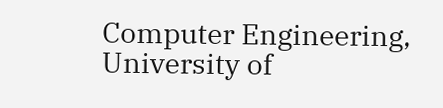Computer Engineering, University of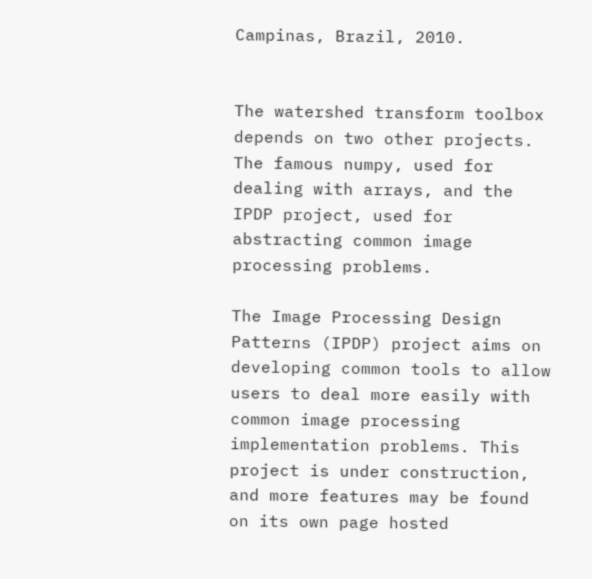Campinas, Brazil, 2010.


The watershed transform toolbox depends on two other projects. The famous numpy, used for dealing with arrays, and the IPDP project, used for abstracting common image processing problems.

The Image Processing Design Patterns (IPDP) project aims on developing common tools to allow users to deal more easily with common image processing implementation problems. This project is under construction, and more features may be found on its own page hosted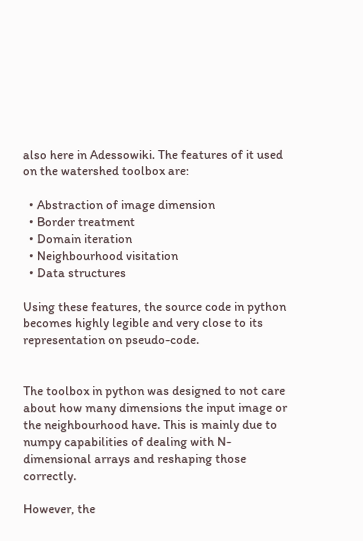also here in Adessowiki. The features of it used on the watershed toolbox are:

  • Abstraction of image dimension
  • Border treatment
  • Domain iteration
  • Neighbourhood visitation
  • Data structures

Using these features, the source code in python becomes highly legible and very close to its representation on pseudo-code.


The toolbox in python was designed to not care about how many dimensions the input image or the neighbourhood have. This is mainly due to numpy capabilities of dealing with N-dimensional arrays and reshaping those correctly.

However, the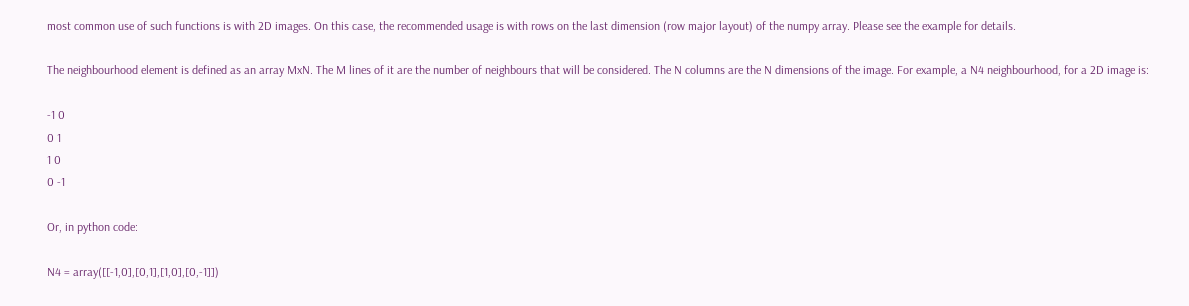most common use of such functions is with 2D images. On this case, the recommended usage is with rows on the last dimension (row major layout) of the numpy array. Please see the example for details.

The neighbourhood element is defined as an array MxN. The M lines of it are the number of neighbours that will be considered. The N columns are the N dimensions of the image. For example, a N4 neighbourhood, for a 2D image is:

-1 0
0 1
1 0
0 -1

Or, in python code:

N4 = array([[-1,0],[0,1],[1,0],[0,-1]])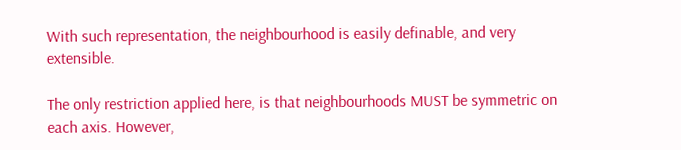With such representation, the neighbourhood is easily definable, and very extensible.

The only restriction applied here, is that neighbourhoods MUST be symmetric on each axis. However,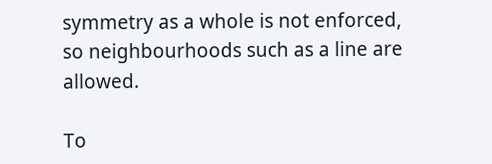symmetry as a whole is not enforced, so neighbourhoods such as a line are allowed.

To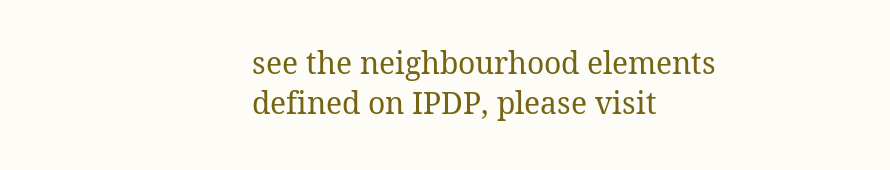see the neighbourhood elements defined on IPDP, please visit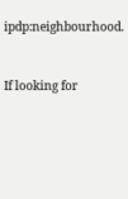ipdp:neighbourhood.


If looking for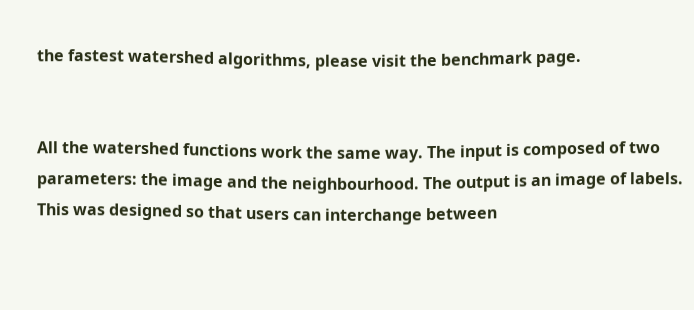the fastest watershed algorithms, please visit the benchmark page.


All the watershed functions work the same way. The input is composed of two parameters: the image and the neighbourhood. The output is an image of labels. This was designed so that users can interchange between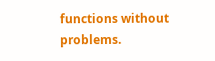functions without problems.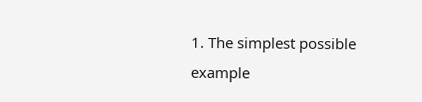1. The simplest possible example